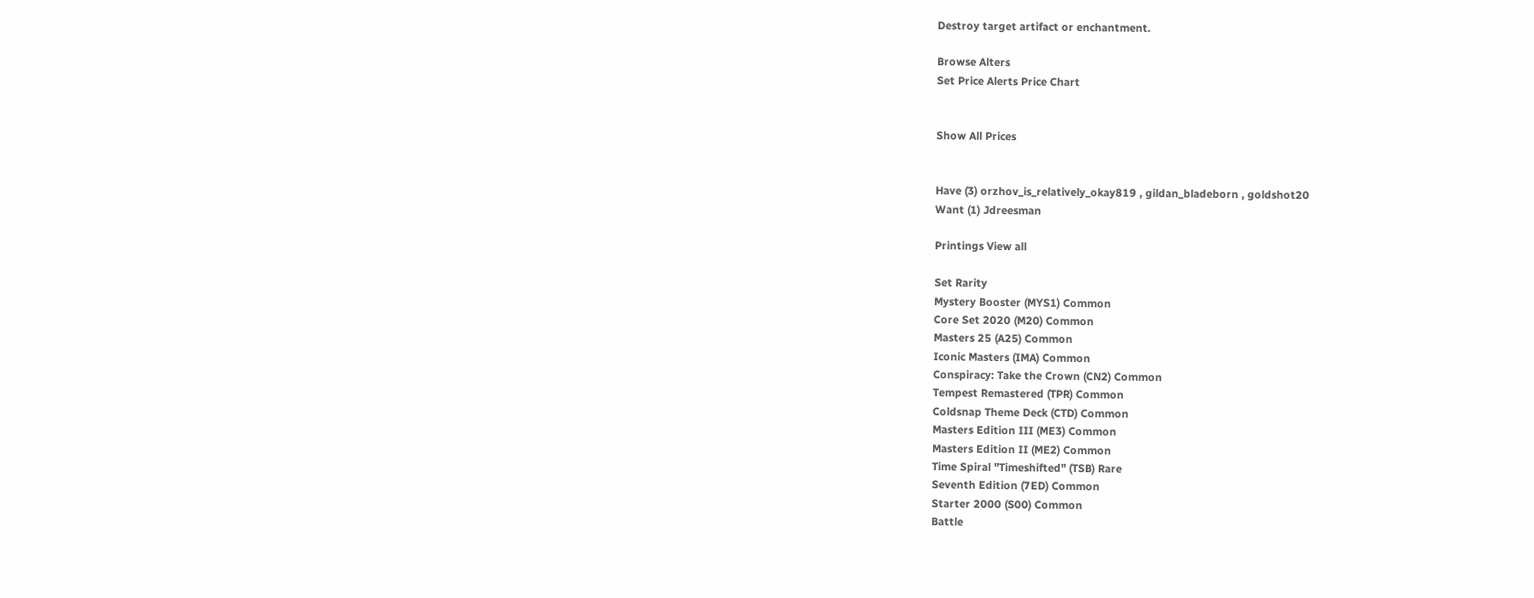Destroy target artifact or enchantment.

Browse Alters
Set Price Alerts Price Chart


Show All Prices


Have (3) orzhov_is_relatively_okay819 , gildan_bladeborn , goldshot20
Want (1) Jdreesman

Printings View all

Set Rarity
Mystery Booster (MYS1) Common
Core Set 2020 (M20) Common
Masters 25 (A25) Common
Iconic Masters (IMA) Common
Conspiracy: Take the Crown (CN2) Common
Tempest Remastered (TPR) Common
Coldsnap Theme Deck (CTD) Common
Masters Edition III (ME3) Common
Masters Edition II (ME2) Common
Time Spiral "Timeshifted" (TSB) Rare
Seventh Edition (7ED) Common
Starter 2000 (S00) Common
Battle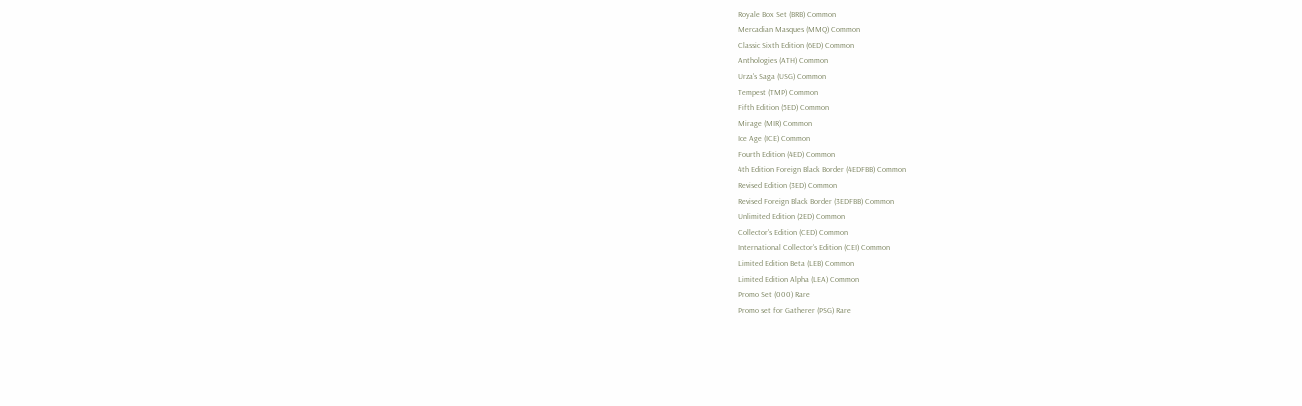Royale Box Set (BRB) Common
Mercadian Masques (MMQ) Common
Classic Sixth Edition (6ED) Common
Anthologies (ATH) Common
Urza's Saga (USG) Common
Tempest (TMP) Common
Fifth Edition (5ED) Common
Mirage (MIR) Common
Ice Age (ICE) Common
Fourth Edition (4ED) Common
4th Edition Foreign Black Border (4EDFBB) Common
Revised Edition (3ED) Common
Revised Foreign Black Border (3EDFBB) Common
Unlimited Edition (2ED) Common
Collector's Edition (CED) Common
International Collector's Edition (CEI) Common
Limited Edition Beta (LEB) Common
Limited Edition Alpha (LEA) Common
Promo Set (000) Rare
Promo set for Gatherer (PSG) Rare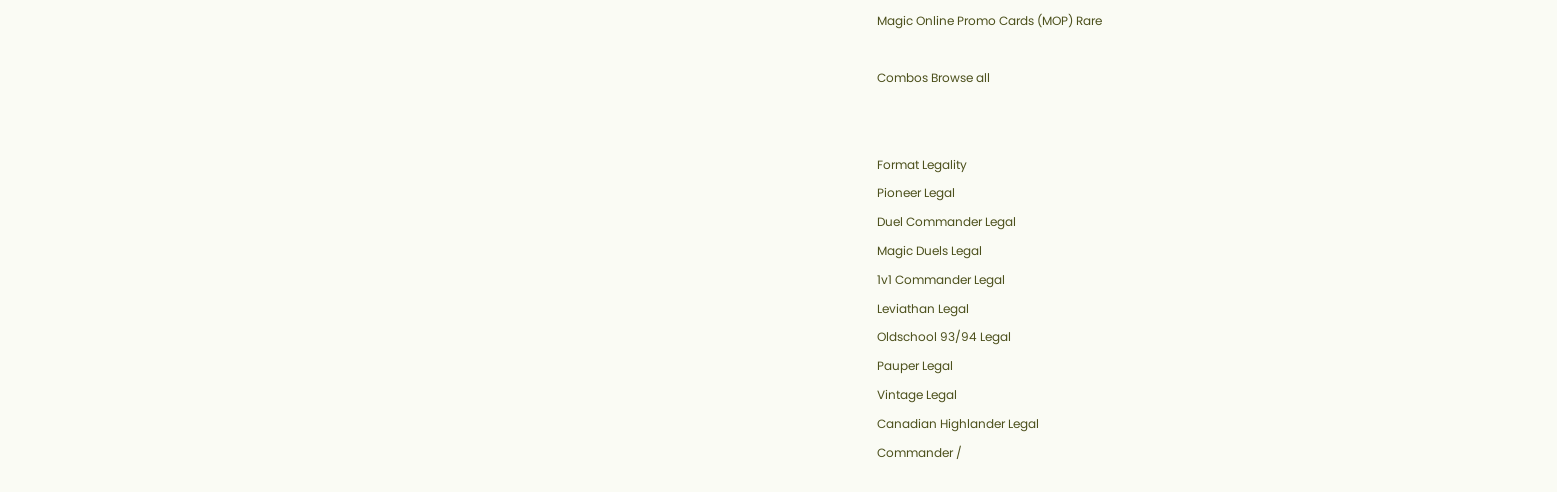Magic Online Promo Cards (MOP) Rare

Combos Browse all


Format Legality
Pioneer Legal
Duel Commander Legal
Magic Duels Legal
1v1 Commander Legal
Leviathan Legal
Oldschool 93/94 Legal
Pauper Legal
Vintage Legal
Canadian Highlander Legal
Commander /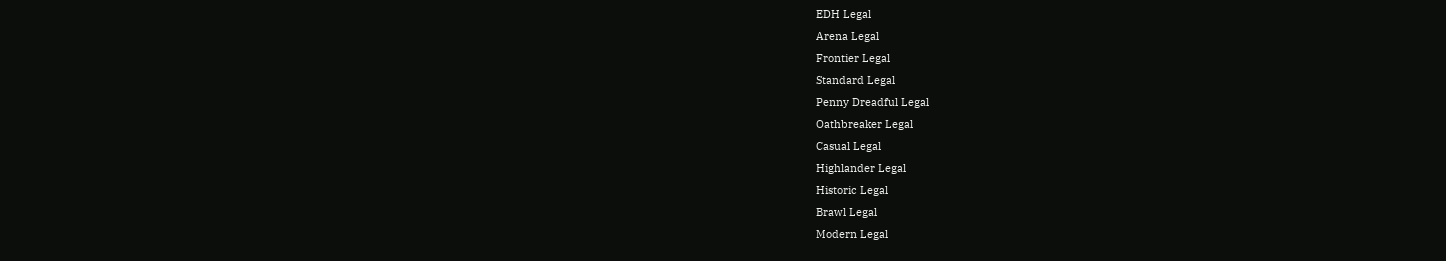EDH Legal
Arena Legal
Frontier Legal
Standard Legal
Penny Dreadful Legal
Oathbreaker Legal
Casual Legal
Highlander Legal
Historic Legal
Brawl Legal
Modern Legal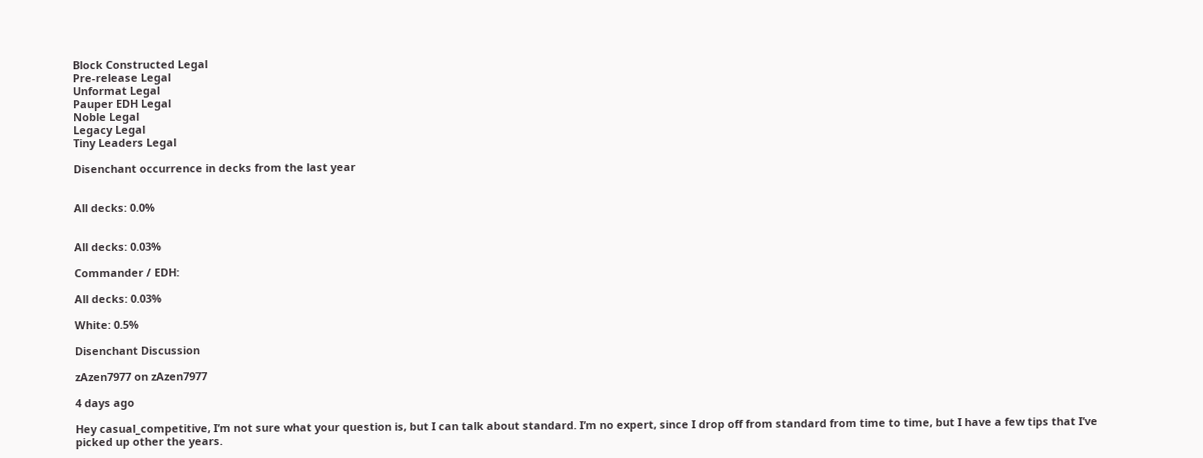Block Constructed Legal
Pre-release Legal
Unformat Legal
Pauper EDH Legal
Noble Legal
Legacy Legal
Tiny Leaders Legal

Disenchant occurrence in decks from the last year


All decks: 0.0%


All decks: 0.03%

Commander / EDH:

All decks: 0.03%

White: 0.5%

Disenchant Discussion

zAzen7977 on zAzen7977

4 days ago

Hey casual_competitive, I’m not sure what your question is, but I can talk about standard. I’m no expert, since I drop off from standard from time to time, but I have a few tips that I’ve picked up other the years.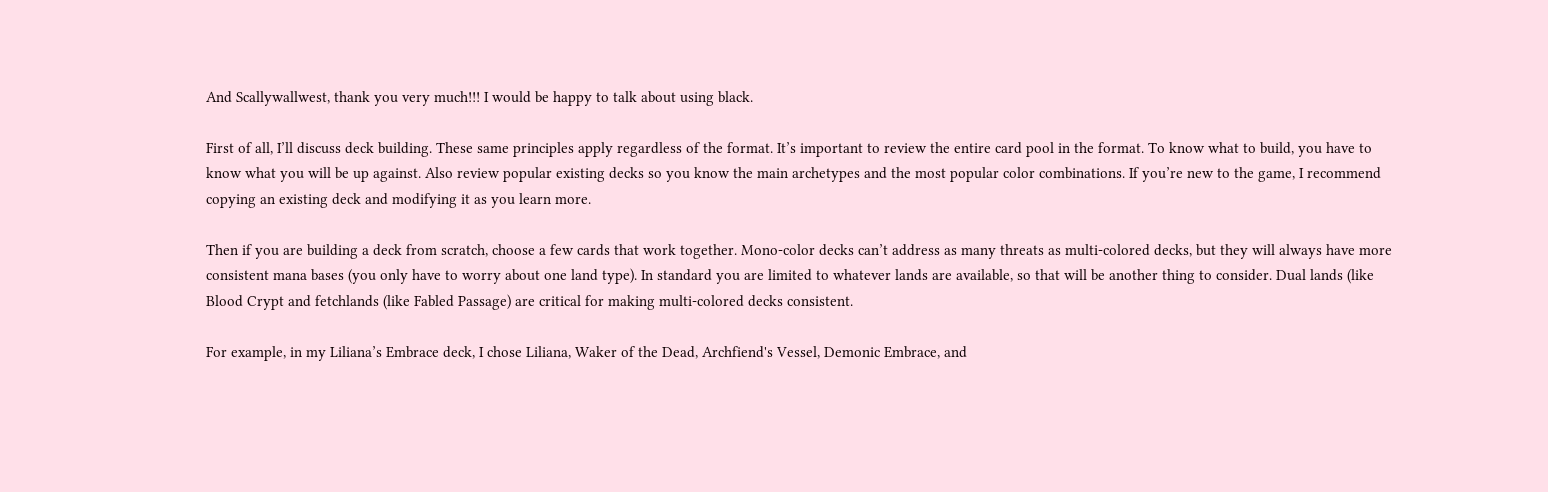And Scallywallwest, thank you very much!!! I would be happy to talk about using black.

First of all, I’ll discuss deck building. These same principles apply regardless of the format. It’s important to review the entire card pool in the format. To know what to build, you have to know what you will be up against. Also review popular existing decks so you know the main archetypes and the most popular color combinations. If you’re new to the game, I recommend copying an existing deck and modifying it as you learn more.

Then if you are building a deck from scratch, choose a few cards that work together. Mono-color decks can’t address as many threats as multi-colored decks, but they will always have more consistent mana bases (you only have to worry about one land type). In standard you are limited to whatever lands are available, so that will be another thing to consider. Dual lands (like Blood Crypt and fetchlands (like Fabled Passage) are critical for making multi-colored decks consistent.

For example, in my Liliana’s Embrace deck, I chose Liliana, Waker of the Dead, Archfiend's Vessel, Demonic Embrace, and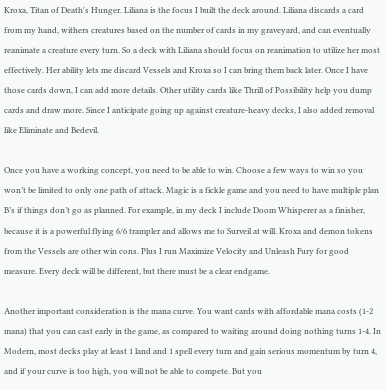Kroxa, Titan of Death's Hunger. Liliana is the focus I built the deck around. Liliana discards a card from my hand, withers creatures based on the number of cards in my graveyard, and can eventually reanimate a creature every turn. So a deck with Liliana should focus on reanimation to utilize her most effectively. Her ability lets me discard Vessels and Kroxa so I can bring them back later. Once I have those cards down, I can add more details. Other utility cards like Thrill of Possibility help you dump cards and draw more. Since I anticipate going up against creature-heavy decks, I also added removal like Eliminate and Bedevil.

Once you have a working concept, you need to be able to win. Choose a few ways to win so you won’t be limited to only one path of attack. Magic is a fickle game and you need to have multiple plan B’s if things don’t go as planned. For example, in my deck I include Doom Whisperer as a finisher, because it is a powerful flying 6/6 trampler and allows me to Surveil at will. Kroxa and demon tokens from the Vessels are other win cons. Plus I run Maximize Velocity and Unleash Fury for good measure. Every deck will be different, but there must be a clear endgame.

Another important consideration is the mana curve. You want cards with affordable mana costs (1-2 mana) that you can cast early in the game, as compared to waiting around doing nothing turns 1-4. In Modern, most decks play at least 1 land and 1 spell every turn and gain serious momentum by turn 4, and if your curve is too high, you will not be able to compete. But you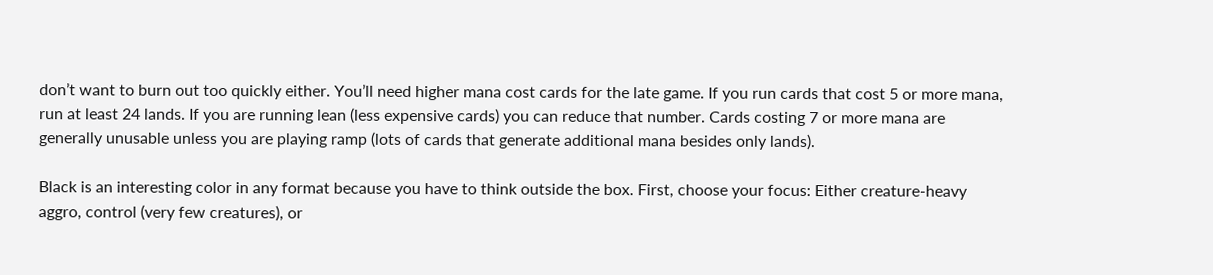don’t want to burn out too quickly either. You’ll need higher mana cost cards for the late game. If you run cards that cost 5 or more mana, run at least 24 lands. If you are running lean (less expensive cards) you can reduce that number. Cards costing 7 or more mana are generally unusable unless you are playing ramp (lots of cards that generate additional mana besides only lands).

Black is an interesting color in any format because you have to think outside the box. First, choose your focus: Either creature-heavy aggro, control (very few creatures), or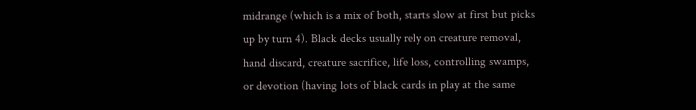midrange (which is a mix of both, starts slow at first but picks up by turn 4). Black decks usually rely on creature removal, hand discard, creature sacrifice, life loss, controlling swamps, or devotion (having lots of black cards in play at the same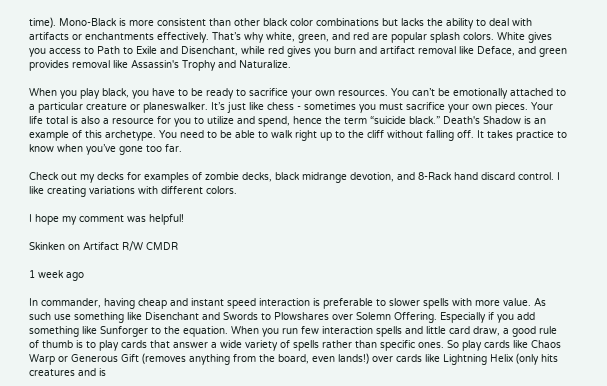time). Mono-Black is more consistent than other black color combinations but lacks the ability to deal with artifacts or enchantments effectively. That’s why white, green, and red are popular splash colors. White gives you access to Path to Exile and Disenchant, while red gives you burn and artifact removal like Deface, and green provides removal like Assassin's Trophy and Naturalize.

When you play black, you have to be ready to sacrifice your own resources. You can’t be emotionally attached to a particular creature or planeswalker. It’s just like chess - sometimes you must sacrifice your own pieces. Your life total is also a resource for you to utilize and spend, hence the term “suicide black.” Death's Shadow is an example of this archetype. You need to be able to walk right up to the cliff without falling off. It takes practice to know when you’ve gone too far.

Check out my decks for examples of zombie decks, black midrange devotion, and 8-Rack hand discard control. I like creating variations with different colors.

I hope my comment was helpful!

Skinken on Artifact R/W CMDR

1 week ago

In commander, having cheap and instant speed interaction is preferable to slower spells with more value. As such use something like Disenchant and Swords to Plowshares over Solemn Offering. Especially if you add something like Sunforger to the equation. When you run few interaction spells and little card draw, a good rule of thumb is to play cards that answer a wide variety of spells rather than specific ones. So play cards like Chaos Warp or Generous Gift (removes anything from the board, even lands!) over cards like Lightning Helix (only hits creatures and is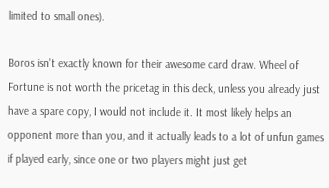limited to small ones).

Boros isn't exactly known for their awesome card draw. Wheel of Fortune is not worth the pricetag in this deck, unless you already just have a spare copy, I would not include it. It most likely helps an opponent more than you, and it actually leads to a lot of unfun games if played early, since one or two players might just get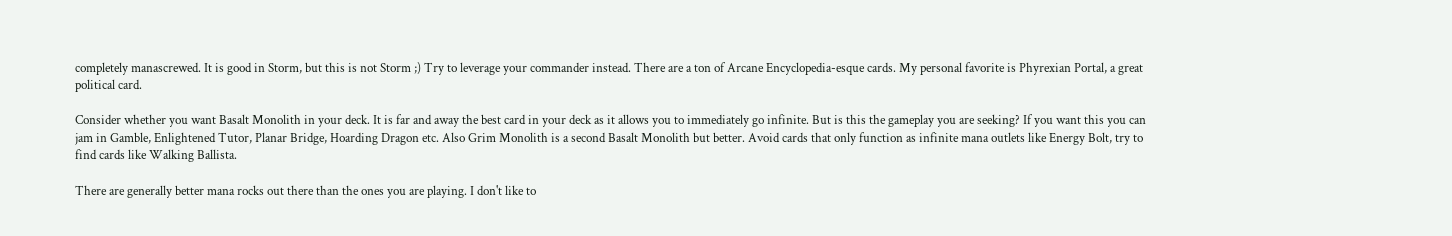completely manascrewed. It is good in Storm, but this is not Storm ;) Try to leverage your commander instead. There are a ton of Arcane Encyclopedia-esque cards. My personal favorite is Phyrexian Portal, a great political card.

Consider whether you want Basalt Monolith in your deck. It is far and away the best card in your deck as it allows you to immediately go infinite. But is this the gameplay you are seeking? If you want this you can jam in Gamble, Enlightened Tutor, Planar Bridge, Hoarding Dragon etc. Also Grim Monolith is a second Basalt Monolith but better. Avoid cards that only function as infinite mana outlets like Energy Bolt, try to find cards like Walking Ballista.

There are generally better mana rocks out there than the ones you are playing. I don't like to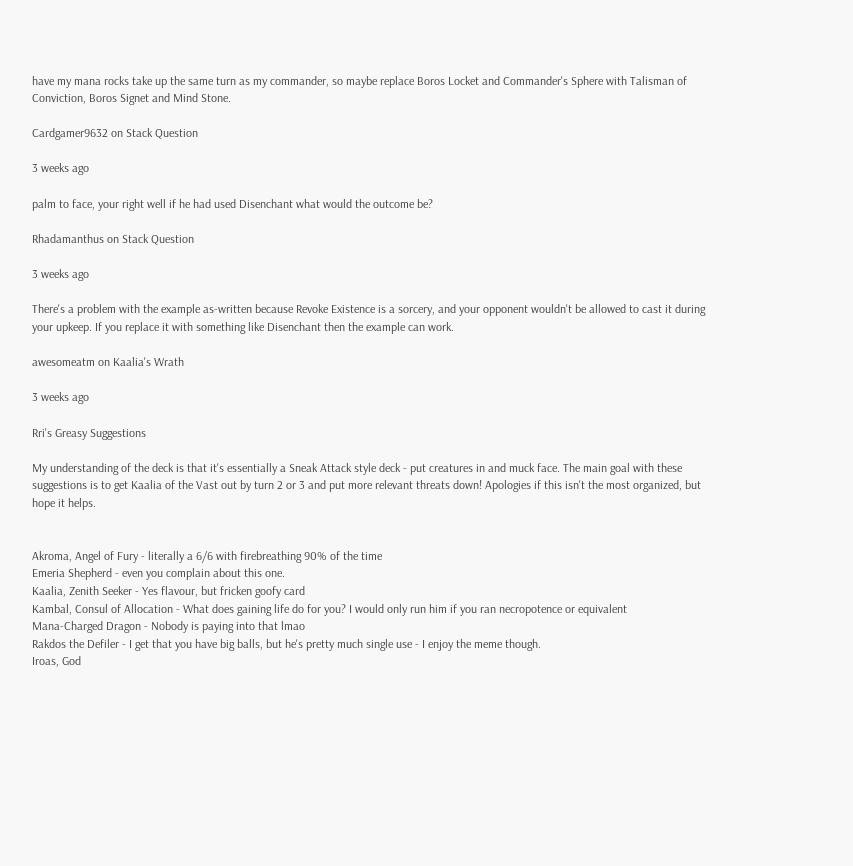have my mana rocks take up the same turn as my commander, so maybe replace Boros Locket and Commander's Sphere with Talisman of Conviction, Boros Signet and Mind Stone.

Cardgamer9632 on Stack Question

3 weeks ago

palm to face, your right well if he had used Disenchant what would the outcome be?

Rhadamanthus on Stack Question

3 weeks ago

There's a problem with the example as-written because Revoke Existence is a sorcery, and your opponent wouldn't be allowed to cast it during your upkeep. If you replace it with something like Disenchant then the example can work.

awesomeatm on Kaalia's Wrath

3 weeks ago

Rri's Greasy Suggestions

My understanding of the deck is that it's essentially a Sneak Attack style deck - put creatures in and muck face. The main goal with these suggestions is to get Kaalia of the Vast out by turn 2 or 3 and put more relevant threats down! Apologies if this isn't the most organized, but hope it helps.


Akroma, Angel of Fury - literally a 6/6 with firebreathing 90% of the time
Emeria Shepherd - even you complain about this one.
Kaalia, Zenith Seeker - Yes flavour, but fricken goofy card
Kambal, Consul of Allocation - What does gaining life do for you? I would only run him if you ran necropotence or equivalent
Mana-Charged Dragon - Nobody is paying into that lmao
Rakdos the Defiler - I get that you have big balls, but he's pretty much single use - I enjoy the meme though.
Iroas, God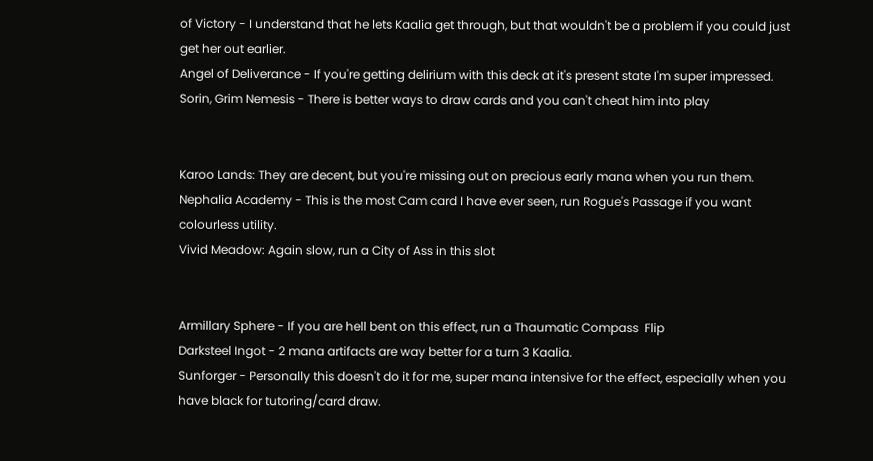of Victory - I understand that he lets Kaalia get through, but that wouldn't be a problem if you could just get her out earlier.
Angel of Deliverance - If you're getting delirium with this deck at it's present state I'm super impressed.
Sorin, Grim Nemesis - There is better ways to draw cards and you can't cheat him into play


Karoo Lands: They are decent, but you're missing out on precious early mana when you run them.
Nephalia Academy - This is the most Cam card I have ever seen, run Rogue's Passage if you want colourless utility.
Vivid Meadow: Again slow, run a City of Ass in this slot


Armillary Sphere - If you are hell bent on this effect, run a Thaumatic Compass  Flip
Darksteel Ingot - 2 mana artifacts are way better for a turn 3 Kaalia.
Sunforger - Personally this doesn't do it for me, super mana intensive for the effect, especially when you have black for tutoring/card draw.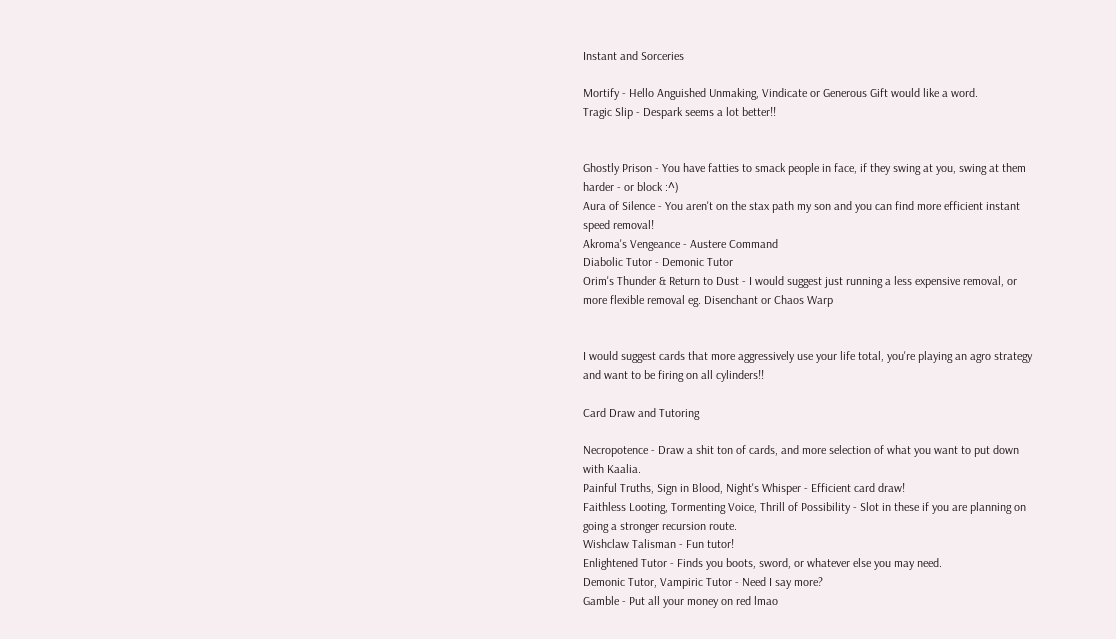Instant and Sorceries

Mortify - Hello Anguished Unmaking, Vindicate or Generous Gift would like a word.
Tragic Slip - Despark seems a lot better!!


Ghostly Prison - You have fatties to smack people in face, if they swing at you, swing at them harder - or block :^)
Aura of Silence - You aren't on the stax path my son and you can find more efficient instant speed removal!
Akroma's Vengeance - Austere Command
Diabolic Tutor - Demonic Tutor
Orim's Thunder & Return to Dust - I would suggest just running a less expensive removal, or more flexible removal eg. Disenchant or Chaos Warp


I would suggest cards that more aggressively use your life total, you're playing an agro strategy and want to be firing on all cylinders!!

Card Draw and Tutoring

Necropotence - Draw a shit ton of cards, and more selection of what you want to put down with Kaalia.
Painful Truths, Sign in Blood, Night's Whisper - Efficient card draw!
Faithless Looting, Tormenting Voice, Thrill of Possibility - Slot in these if you are planning on going a stronger recursion route.
Wishclaw Talisman - Fun tutor!
Enlightened Tutor - Finds you boots, sword, or whatever else you may need.
Demonic Tutor, Vampiric Tutor - Need I say more?
Gamble - Put all your money on red lmao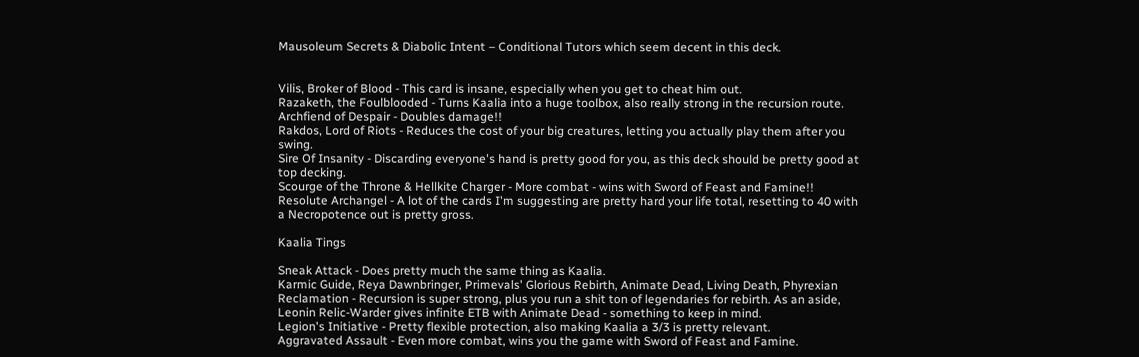Mausoleum Secrets & Diabolic Intent – Conditional Tutors which seem decent in this deck.


Vilis, Broker of Blood - This card is insane, especially when you get to cheat him out.
Razaketh, the Foulblooded - Turns Kaalia into a huge toolbox, also really strong in the recursion route.
Archfiend of Despair - Doubles damage!!
Rakdos, Lord of Riots - Reduces the cost of your big creatures, letting you actually play them after you swing.
Sire Of Insanity - Discarding everyone's hand is pretty good for you, as this deck should be pretty good at top decking.
Scourge of the Throne & Hellkite Charger - More combat - wins with Sword of Feast and Famine!!
Resolute Archangel - A lot of the cards I'm suggesting are pretty hard your life total, resetting to 40 with a Necropotence out is pretty gross.

Kaalia Tings

Sneak Attack - Does pretty much the same thing as Kaalia.
Karmic Guide, Reya Dawnbringer, Primevals' Glorious Rebirth, Animate Dead, Living Death, Phyrexian Reclamation - Recursion is super strong, plus you run a shit ton of legendaries for rebirth. As an aside, Leonin Relic-Warder gives infinite ETB with Animate Dead - something to keep in mind.
Legion's Initiative - Pretty flexible protection, also making Kaalia a 3/3 is pretty relevant.
Aggravated Assault - Even more combat, wins you the game with Sword of Feast and Famine.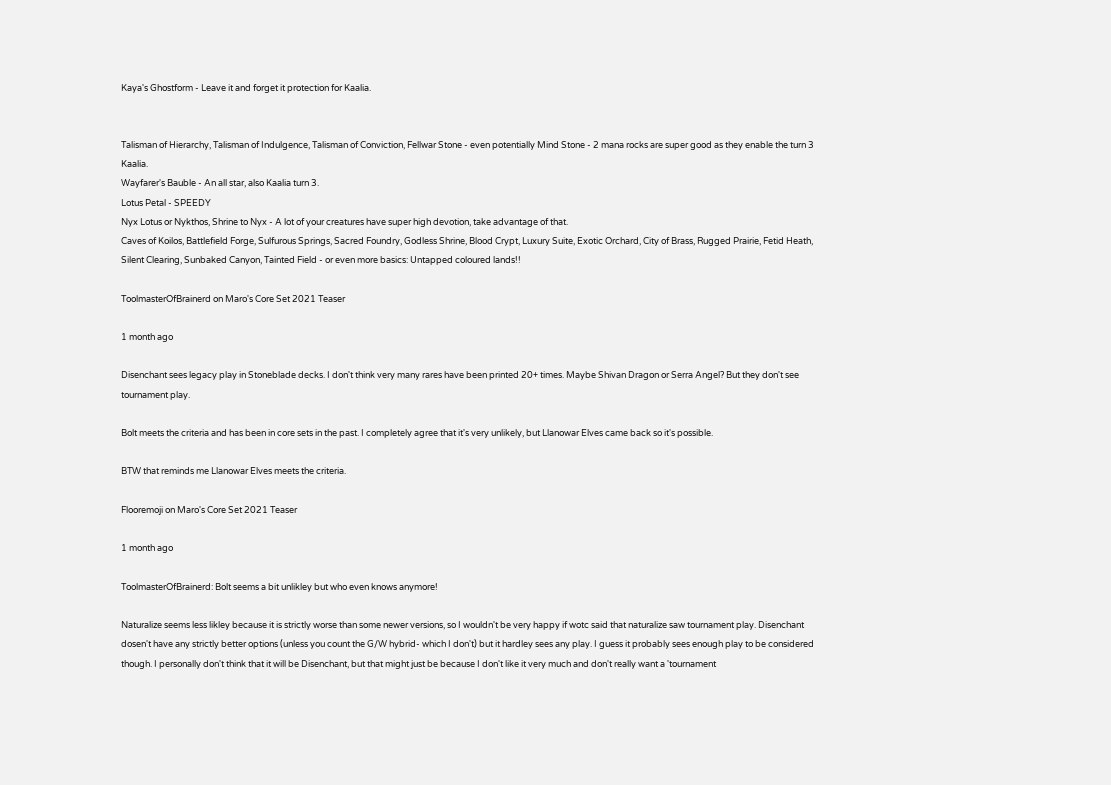Kaya's Ghostform - Leave it and forget it protection for Kaalia.


Talisman of Hierarchy, Talisman of Indulgence, Talisman of Conviction, Fellwar Stone - even potentially Mind Stone - 2 mana rocks are super good as they enable the turn 3 Kaalia.
Wayfarer's Bauble - An all star, also Kaalia turn 3.
Lotus Petal - SPEEDY
Nyx Lotus or Nykthos, Shrine to Nyx - A lot of your creatures have super high devotion, take advantage of that.
Caves of Koilos, Battlefield Forge, Sulfurous Springs, Sacred Foundry, Godless Shrine, Blood Crypt, Luxury Suite, Exotic Orchard, City of Brass, Rugged Prairie, Fetid Heath, Silent Clearing, Sunbaked Canyon, Tainted Field - or even more basics: Untapped coloured lands!!

ToolmasterOfBrainerd on Maro's Core Set 2021 Teaser

1 month ago

Disenchant sees legacy play in Stoneblade decks. I don't think very many rares have been printed 20+ times. Maybe Shivan Dragon or Serra Angel? But they don't see tournament play.

Bolt meets the criteria and has been in core sets in the past. I completely agree that it's very unlikely, but Llanowar Elves came back so it's possible.

BTW that reminds me Llanowar Elves meets the criteria.

Flooremoji on Maro's Core Set 2021 Teaser

1 month ago

ToolmasterOfBrainerd: Bolt seems a bit unlikley but who even knows anymore!

Naturalize seems less likley because it is strictly worse than some newer versions, so I wouldn't be very happy if wotc said that naturalize saw tournament play. Disenchant dosen't have any strictly better options (unless you count the G/W hybrid- which I don't) but it hardley sees any play. I guess it probably sees enough play to be considered though. I personally don't think that it will be Disenchant, but that might just be because I don't like it very much and don't really want a 'tournament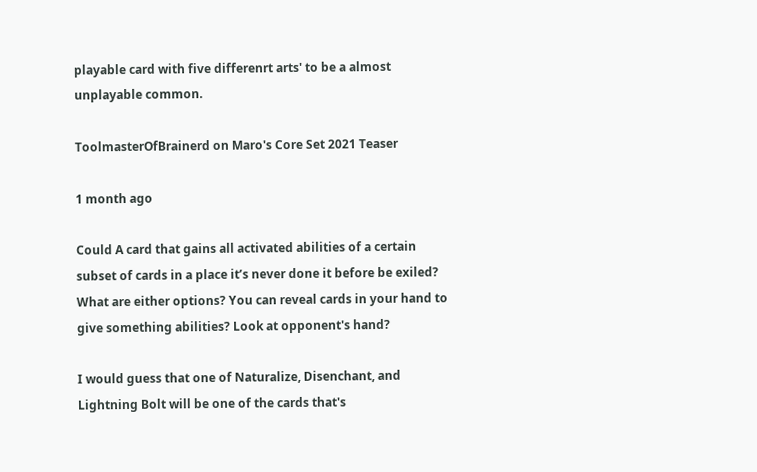playable card with five differenrt arts' to be a almost unplayable common.

ToolmasterOfBrainerd on Maro's Core Set 2021 Teaser

1 month ago

Could A card that gains all activated abilities of a certain subset of cards in a place it’s never done it before be exiled? What are either options? You can reveal cards in your hand to give something abilities? Look at opponent's hand?

I would guess that one of Naturalize, Disenchant, and Lightning Bolt will be one of the cards that's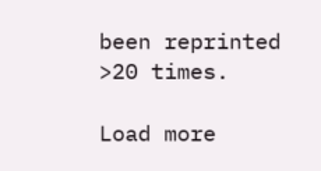been reprinted >20 times.

Load more